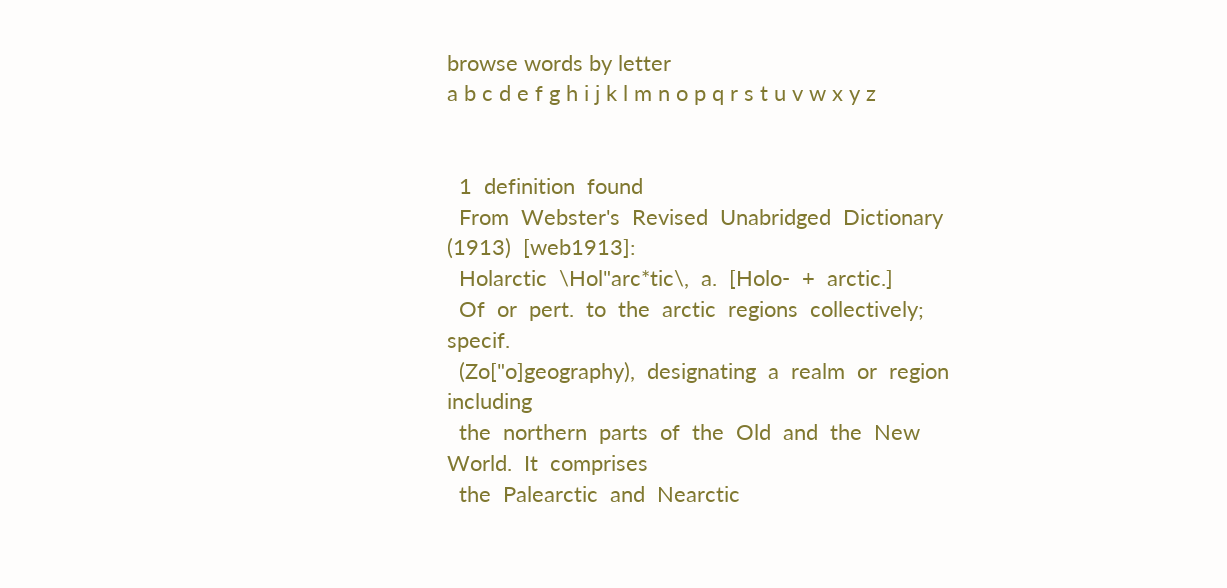browse words by letter
a b c d e f g h i j k l m n o p q r s t u v w x y z


  1  definition  found
  From  Webster's  Revised  Unabridged  Dictionary  (1913)  [web1913]:
  Holarctic  \Hol"arc*tic\,  a.  [Holo-  +  arctic.]
  Of  or  pert.  to  the  arctic  regions  collectively;  specif.
  (Zo["o]geography),  designating  a  realm  or  region  including
  the  northern  parts  of  the  Old  and  the  New  World.  It  comprises
  the  Palearctic  and  Nearctic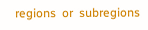regions  or  subregions